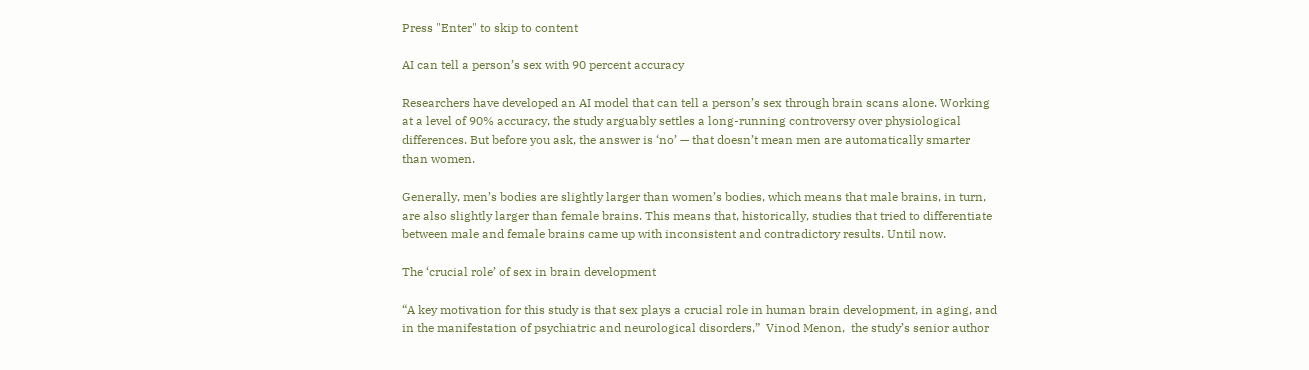Press "Enter" to skip to content

AI can tell a person’s sex with 90 percent accuracy

Researchers have developed an AI model that can tell a person’s sex through brain scans alone. Working at a level of 90% accuracy, the study arguably settles a long-running controversy over physiological differences. But before you ask, the answer is ‘no’ — that doesn’t mean men are automatically smarter than women.

Generally, men’s bodies are slightly larger than women’s bodies, which means that male brains, in turn, are also slightly larger than female brains. This means that, historically, studies that tried to differentiate between male and female brains came up with inconsistent and contradictory results. Until now.

The ‘crucial role’ of sex in brain development

“A key motivation for this study is that sex plays a crucial role in human brain development, in aging, and in the manifestation of psychiatric and neurological disorders,”  Vinod Menon,  the study’s senior author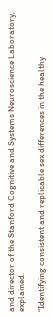and director of the Stanford Cognitive and Systems Neuroscience Laboratory, explained.

“Identifying consistent and replicable sex differences in the healthy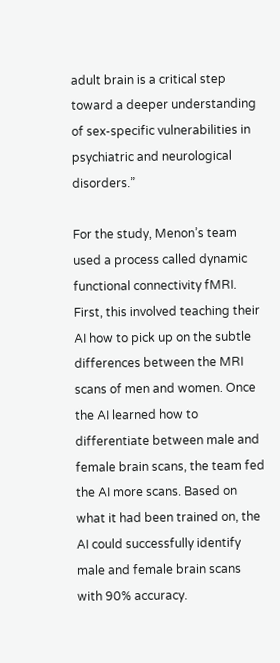adult brain is a critical step toward a deeper understanding of sex-specific vulnerabilities in psychiatric and neurological disorders.”

For the study, Menon’s team used a process called dynamic functional connectivity fMRI. First, this involved teaching their AI how to pick up on the subtle differences between the MRI scans of men and women. Once the AI learned how to differentiate between male and female brain scans, the team fed the AI more scans. Based on what it had been trained on, the AI could successfully identify male and female brain scans with 90% accuracy.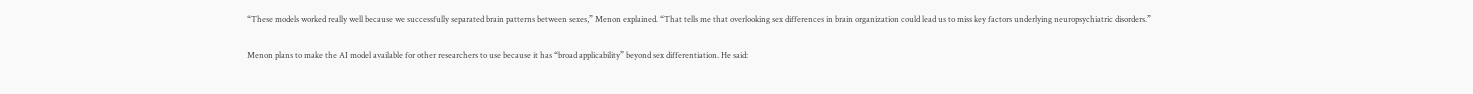“These models worked really well because we successfully separated brain patterns between sexes,” Menon explained. “That tells me that overlooking sex differences in brain organization could lead us to miss key factors underlying neuropsychiatric disorders.”

Menon plans to make the AI model available for other researchers to use because it has “broad applicability” beyond sex differentiation. He said: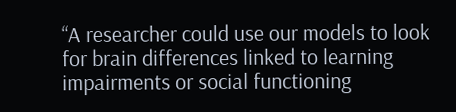“A researcher could use our models to look for brain differences linked to learning impairments or social functioning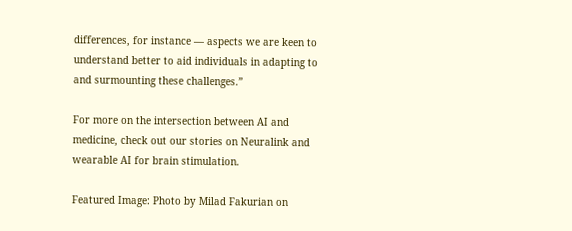differences, for instance — aspects we are keen to understand better to aid individuals in adapting to and surmounting these challenges.”

For more on the intersection between AI and medicine, check out our stories on Neuralink and wearable AI for brain stimulation.

Featured Image: Photo by Milad Fakurian on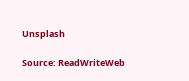Unsplash

Source: ReadWriteWeb